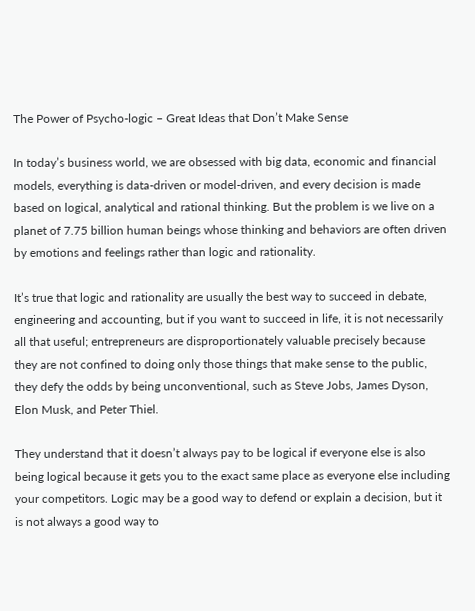The Power of Psycho-logic – Great Ideas that Don’t Make Sense

In today’s business world, we are obsessed with big data, economic and financial models, everything is data-driven or model-driven, and every decision is made based on logical, analytical and rational thinking. But the problem is we live on a planet of 7.75 billion human beings whose thinking and behaviors are often driven by emotions and feelings rather than logic and rationality.

It’s true that logic and rationality are usually the best way to succeed in debate, engineering and accounting, but if you want to succeed in life, it is not necessarily all that useful; entrepreneurs are disproportionately valuable precisely because they are not confined to doing only those things that make sense to the public, they defy the odds by being unconventional, such as Steve Jobs, James Dyson, Elon Musk, and Peter Thiel.

They understand that it doesn’t always pay to be logical if everyone else is also being logical because it gets you to the exact same place as everyone else including your competitors. Logic may be a good way to defend or explain a decision, but it is not always a good way to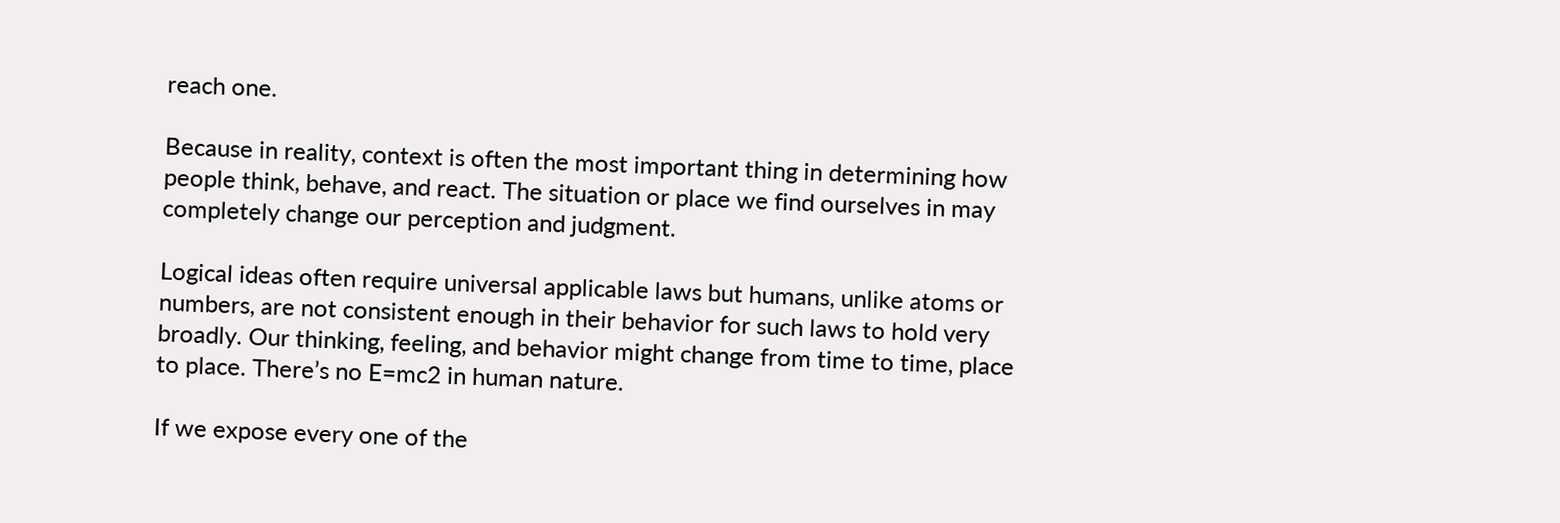reach one.

Because in reality, context is often the most important thing in determining how people think, behave, and react. The situation or place we find ourselves in may completely change our perception and judgment.

Logical ideas often require universal applicable laws but humans, unlike atoms or numbers, are not consistent enough in their behavior for such laws to hold very broadly. Our thinking, feeling, and behavior might change from time to time, place to place. There’s no E=mc2 in human nature.

If we expose every one of the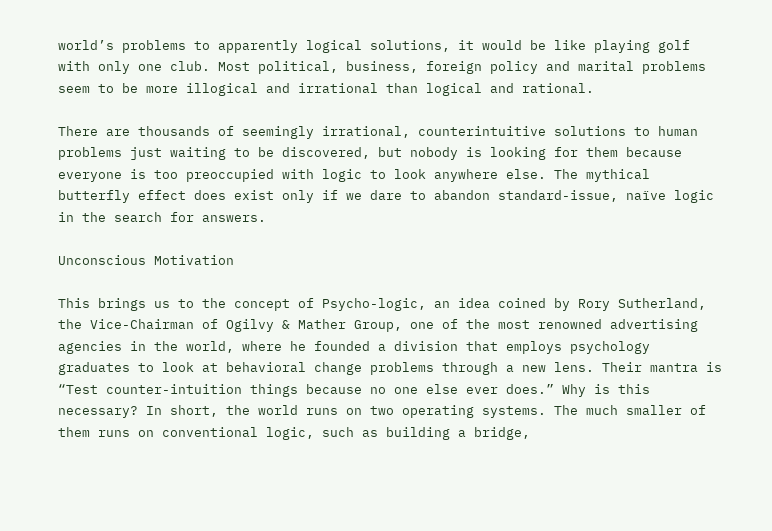world’s problems to apparently logical solutions, it would be like playing golf with only one club. Most political, business, foreign policy and marital problems seem to be more illogical and irrational than logical and rational.

There are thousands of seemingly irrational, counterintuitive solutions to human problems just waiting to be discovered, but nobody is looking for them because everyone is too preoccupied with logic to look anywhere else. The mythical butterfly effect does exist only if we dare to abandon standard-issue, naïve logic in the search for answers.

Unconscious Motivation

This brings us to the concept of Psycho-logic, an idea coined by Rory Sutherland, the Vice-Chairman of Ogilvy & Mather Group, one of the most renowned advertising agencies in the world, where he founded a division that employs psychology graduates to look at behavioral change problems through a new lens. Their mantra is “Test counter-intuition things because no one else ever does.” Why is this necessary? In short, the world runs on two operating systems. The much smaller of them runs on conventional logic, such as building a bridge,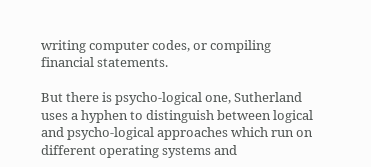writing computer codes, or compiling financial statements.

But there is psycho-logical one, Sutherland uses a hyphen to distinguish between logical and psycho-logical approaches which run on different operating systems and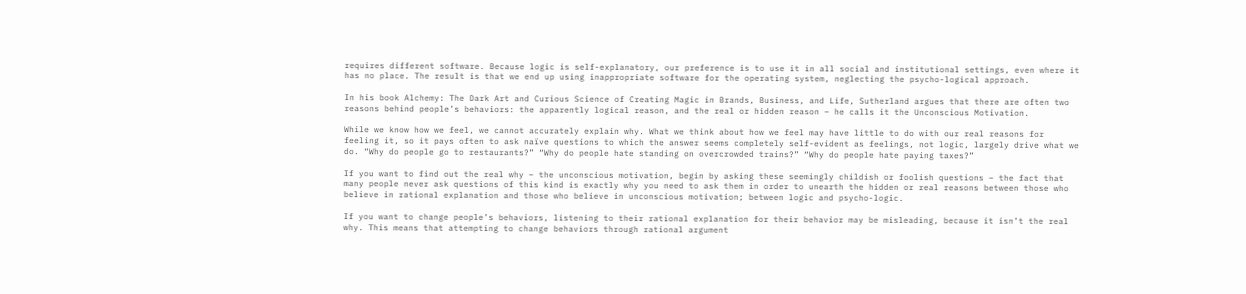requires different software. Because logic is self-explanatory, our preference is to use it in all social and institutional settings, even where it has no place. The result is that we end up using inappropriate software for the operating system, neglecting the psycho-logical approach.

In his book Alchemy: The Dark Art and Curious Science of Creating Magic in Brands, Business, and Life, Sutherland argues that there are often two reasons behind people’s behaviors: the apparently logical reason, and the real or hidden reason – he calls it the Unconscious Motivation.

While we know how we feel, we cannot accurately explain why. What we think about how we feel may have little to do with our real reasons for feeling it, so it pays often to ask naïve questions to which the answer seems completely self-evident as feelings, not logic, largely drive what we do. “Why do people go to restaurants?” “Why do people hate standing on overcrowded trains?” “Why do people hate paying taxes?”

If you want to find out the real why – the unconscious motivation, begin by asking these seemingly childish or foolish questions – the fact that many people never ask questions of this kind is exactly why you need to ask them in order to unearth the hidden or real reasons between those who believe in rational explanation and those who believe in unconscious motivation; between logic and psycho-logic.

If you want to change people’s behaviors, listening to their rational explanation for their behavior may be misleading, because it isn’t the real why. This means that attempting to change behaviors through rational argument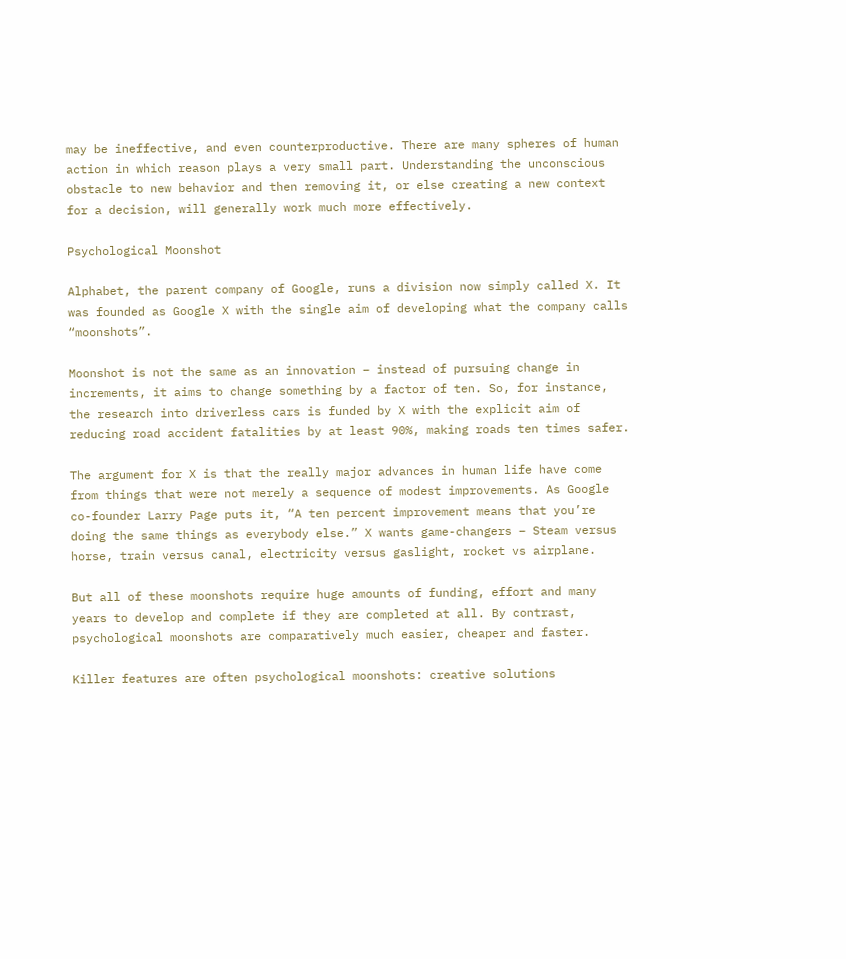may be ineffective, and even counterproductive. There are many spheres of human action in which reason plays a very small part. Understanding the unconscious obstacle to new behavior and then removing it, or else creating a new context for a decision, will generally work much more effectively.

Psychological Moonshot

Alphabet, the parent company of Google, runs a division now simply called X. It was founded as Google X with the single aim of developing what the company calls “moonshots”.

Moonshot is not the same as an innovation – instead of pursuing change in increments, it aims to change something by a factor of ten. So, for instance, the research into driverless cars is funded by X with the explicit aim of reducing road accident fatalities by at least 90%, making roads ten times safer.

The argument for X is that the really major advances in human life have come from things that were not merely a sequence of modest improvements. As Google co-founder Larry Page puts it, “A ten percent improvement means that you’re doing the same things as everybody else.” X wants game-changers – Steam versus horse, train versus canal, electricity versus gaslight, rocket vs airplane.

But all of these moonshots require huge amounts of funding, effort and many years to develop and complete if they are completed at all. By contrast, psychological moonshots are comparatively much easier, cheaper and faster.

Killer features are often psychological moonshots: creative solutions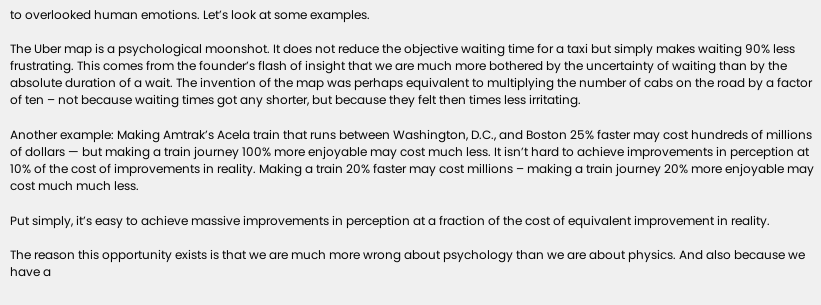to overlooked human emotions. Let’s look at some examples.

The Uber map is a psychological moonshot. It does not reduce the objective waiting time for a taxi but simply makes waiting 90% less frustrating. This comes from the founder’s flash of insight that we are much more bothered by the uncertainty of waiting than by the absolute duration of a wait. The invention of the map was perhaps equivalent to multiplying the number of cabs on the road by a factor of ten – not because waiting times got any shorter, but because they felt then times less irritating.

Another example: Making Amtrak’s Acela train that runs between Washington, D.C., and Boston 25% faster may cost hundreds of millions of dollars — but making a train journey 100% more enjoyable may cost much less. It isn’t hard to achieve improvements in perception at 10% of the cost of improvements in reality. Making a train 20% faster may cost millions – making a train journey 20% more enjoyable may cost much much less.

Put simply, it’s easy to achieve massive improvements in perception at a fraction of the cost of equivalent improvement in reality.

The reason this opportunity exists is that we are much more wrong about psychology than we are about physics. And also because we have a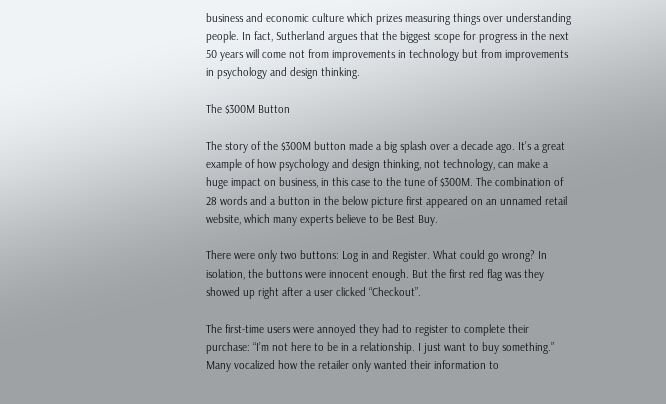business and economic culture which prizes measuring things over understanding people. In fact, Sutherland argues that the biggest scope for progress in the next 50 years will come not from improvements in technology but from improvements in psychology and design thinking.

The $300M Button

The story of the $300M button made a big splash over a decade ago. It’s a great example of how psychology and design thinking, not technology, can make a huge impact on business, in this case to the tune of $300M. The combination of 28 words and a button in the below picture first appeared on an unnamed retail website, which many experts believe to be Best Buy.

There were only two buttons: Log in and Register. What could go wrong? In isolation, the buttons were innocent enough. But the first red flag was they showed up right after a user clicked “Checkout”.

The first-time users were annoyed they had to register to complete their purchase: “I’m not here to be in a relationship. I just want to buy something.” Many vocalized how the retailer only wanted their information to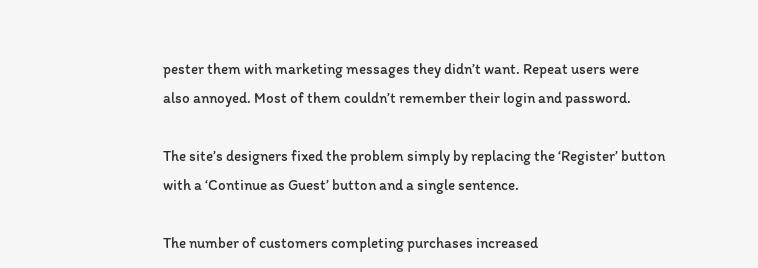pester them with marketing messages they didn’t want. Repeat users were also annoyed. Most of them couldn’t remember their login and password.

The site’s designers fixed the problem simply by replacing the ‘Register’ button with a ‘Continue as Guest’ button and a single sentence.

The number of customers completing purchases increased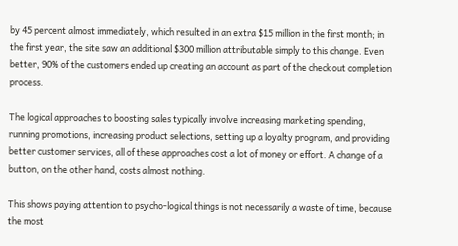by 45 percent almost immediately, which resulted in an extra $15 million in the first month; in the first year, the site saw an additional $300 million attributable simply to this change. Even better, 90% of the customers ended up creating an account as part of the checkout completion process.

The logical approaches to boosting sales typically involve increasing marketing spending, running promotions, increasing product selections, setting up a loyalty program, and providing better customer services, all of these approaches cost a lot of money or effort. A change of a button, on the other hand, costs almost nothing.

This shows paying attention to psycho-logical things is not necessarily a waste of time, because the most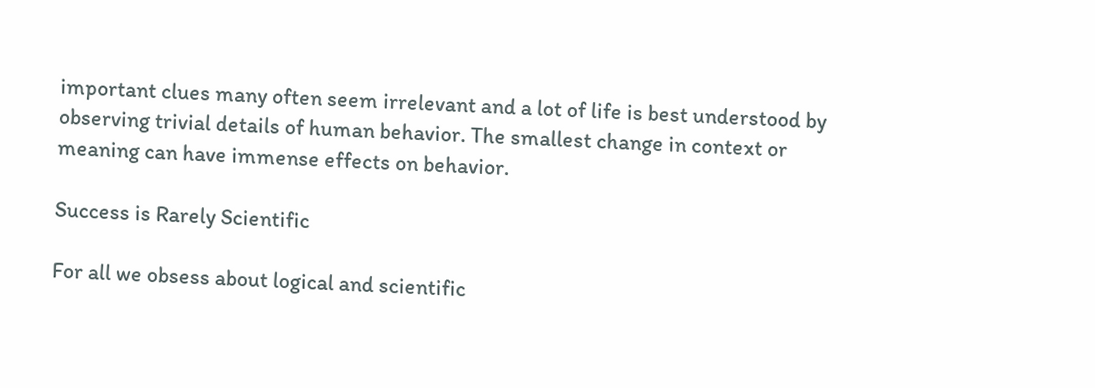important clues many often seem irrelevant and a lot of life is best understood by observing trivial details of human behavior. The smallest change in context or meaning can have immense effects on behavior.

Success is Rarely Scientific

For all we obsess about logical and scientific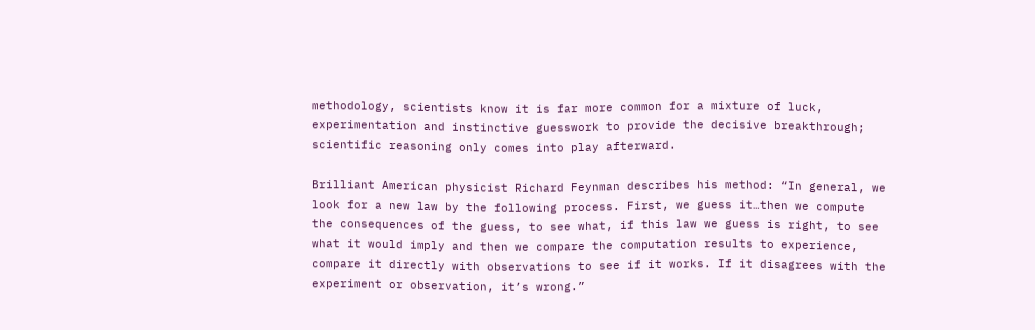methodology, scientists know it is far more common for a mixture of luck, experimentation and instinctive guesswork to provide the decisive breakthrough; scientific reasoning only comes into play afterward.

Brilliant American physicist Richard Feynman describes his method: “In general, we look for a new law by the following process. First, we guess it…then we compute the consequences of the guess, to see what, if this law we guess is right, to see what it would imply and then we compare the computation results to experience, compare it directly with observations to see if it works. If it disagrees with the experiment or observation, it’s wrong.”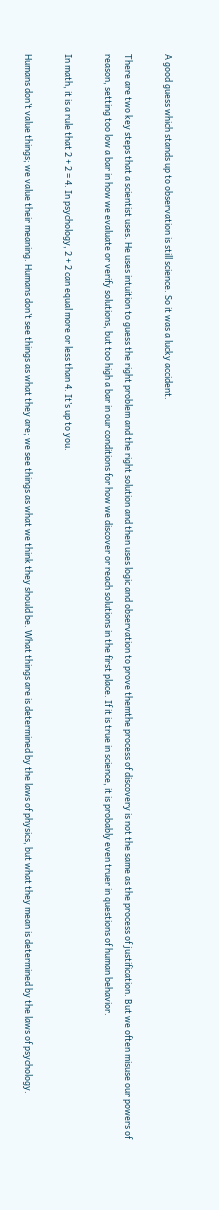A good guess which stands up to observation is still science. So it was a lucky accident.

There are two key steps that a scientist uses. He uses intuition to guess the right problem and the right solution and then uses logic and observation to prove themthe process of discovery is not the same as the process of justification. But we often misuse our powers of reason, setting too low a bar in how we evaluate or verify solutions, but too high a bar in our conditions for how we discover or reach solutions in the first place. If it is true in science, it is probably even truer in questions of human behavior.

In math, it is a rule that 2 + 2 = 4. In psychology, 2 + 2 can equal more or less than 4. It’s up to you.

Humans don’t value things; we value their meaning. Humans don’t see things as what they are; we see things as what we think they should be. What things are is determined by the laws of physics, but what they mean is determined by the laws of psychology.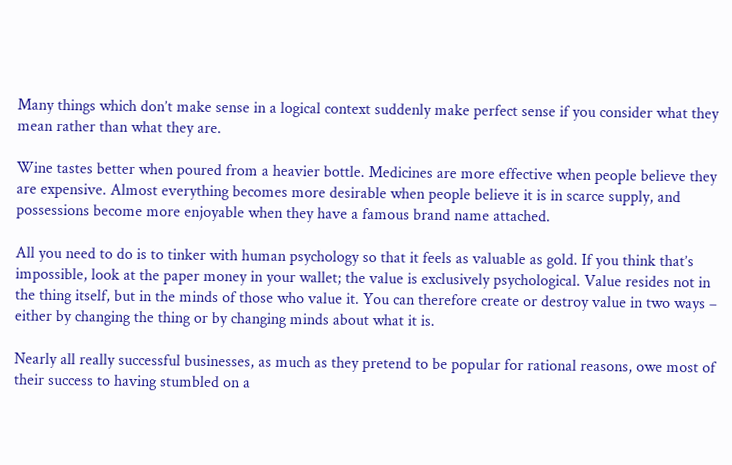Many things which don’t make sense in a logical context suddenly make perfect sense if you consider what they mean rather than what they are.

Wine tastes better when poured from a heavier bottle. Medicines are more effective when people believe they are expensive. Almost everything becomes more desirable when people believe it is in scarce supply, and possessions become more enjoyable when they have a famous brand name attached.

All you need to do is to tinker with human psychology so that it feels as valuable as gold. If you think that’s impossible, look at the paper money in your wallet; the value is exclusively psychological. Value resides not in the thing itself, but in the minds of those who value it. You can therefore create or destroy value in two ways – either by changing the thing or by changing minds about what it is.

Nearly all really successful businesses, as much as they pretend to be popular for rational reasons, owe most of their success to having stumbled on a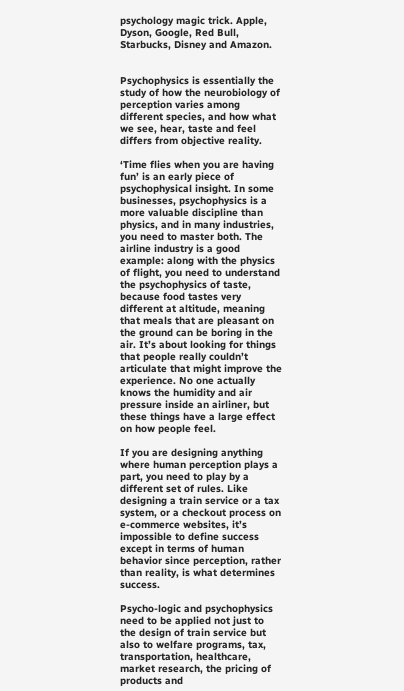psychology magic trick. Apple, Dyson, Google, Red Bull, Starbucks, Disney and Amazon.


Psychophysics is essentially the study of how the neurobiology of perception varies among different species, and how what we see, hear, taste and feel differs from objective reality.

‘Time flies when you are having fun’ is an early piece of psychophysical insight. In some businesses, psychophysics is a more valuable discipline than physics, and in many industries, you need to master both. The airline industry is a good example: along with the physics of flight, you need to understand the psychophysics of taste, because food tastes very different at altitude, meaning that meals that are pleasant on the ground can be boring in the air. It’s about looking for things that people really couldn’t articulate that might improve the experience. No one actually knows the humidity and air pressure inside an airliner, but these things have a large effect on how people feel.

If you are designing anything where human perception plays a part, you need to play by a different set of rules. Like designing a train service or a tax system, or a checkout process on e-commerce websites, it’s impossible to define success except in terms of human behavior since perception, rather than reality, is what determines success.

Psycho-logic and psychophysics need to be applied not just to the design of train service but also to welfare programs, tax, transportation, healthcare, market research, the pricing of products and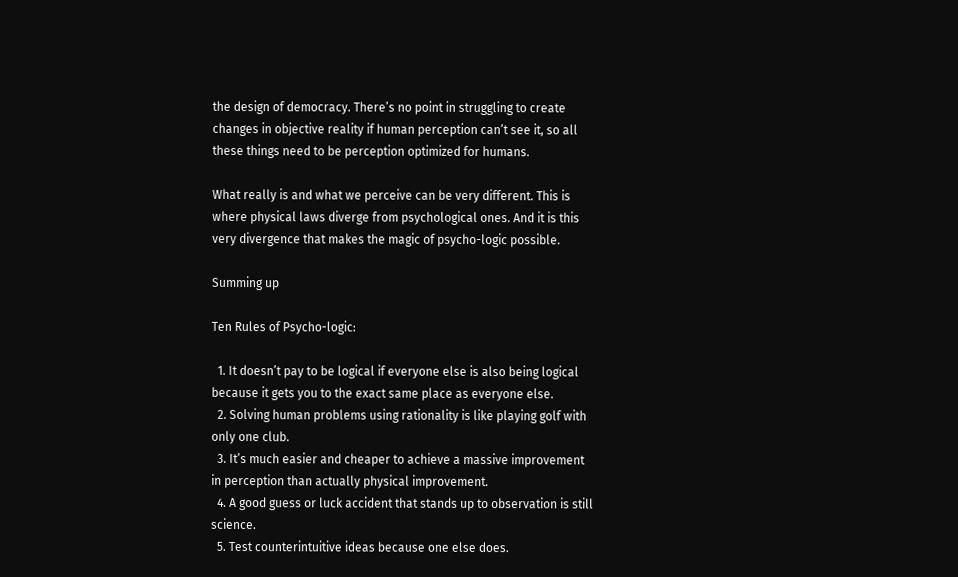the design of democracy. There’s no point in struggling to create changes in objective reality if human perception can’t see it, so all these things need to be perception optimized for humans.

What really is and what we perceive can be very different. This is where physical laws diverge from psychological ones. And it is this very divergence that makes the magic of psycho-logic possible.

Summing up

Ten Rules of Psycho-logic:

  1. It doesn’t pay to be logical if everyone else is also being logical because it gets you to the exact same place as everyone else.
  2. Solving human problems using rationality is like playing golf with only one club.
  3. It’s much easier and cheaper to achieve a massive improvement in perception than actually physical improvement.
  4. A good guess or luck accident that stands up to observation is still science.
  5. Test counterintuitive ideas because one else does.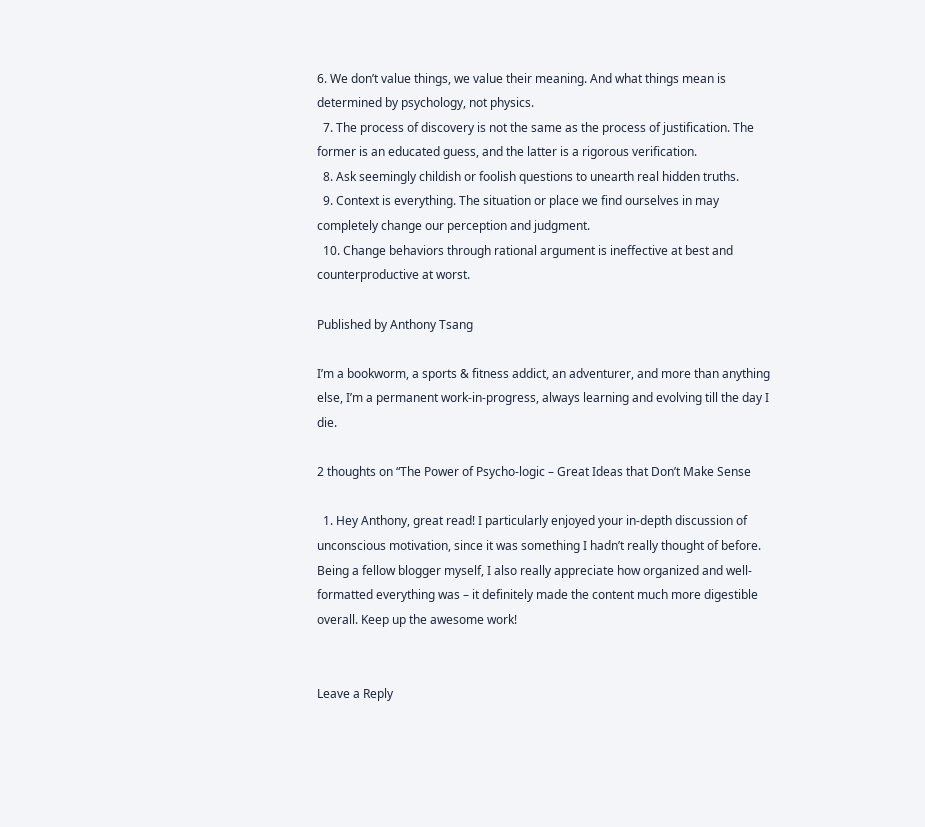6. We don’t value things, we value their meaning. And what things mean is determined by psychology, not physics.
  7. The process of discovery is not the same as the process of justification. The former is an educated guess, and the latter is a rigorous verification.
  8. Ask seemingly childish or foolish questions to unearth real hidden truths.
  9. Context is everything. The situation or place we find ourselves in may completely change our perception and judgment.
  10. Change behaviors through rational argument is ineffective at best and counterproductive at worst.

Published by Anthony Tsang

I’m a bookworm, a sports & fitness addict, an adventurer, and more than anything else, I’m a permanent work-in-progress, always learning and evolving till the day I die.

2 thoughts on “The Power of Psycho-logic – Great Ideas that Don’t Make Sense

  1. Hey Anthony, great read! I particularly enjoyed your in-depth discussion of unconscious motivation, since it was something I hadn’t really thought of before. Being a fellow blogger myself, I also really appreciate how organized and well-formatted everything was – it definitely made the content much more digestible overall. Keep up the awesome work!


Leave a Reply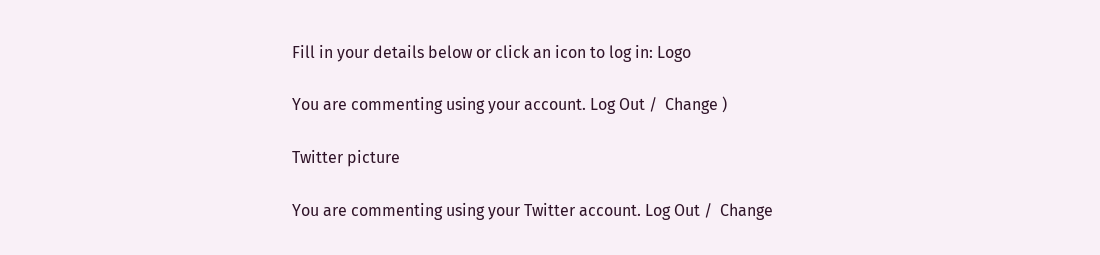Fill in your details below or click an icon to log in: Logo

You are commenting using your account. Log Out /  Change )

Twitter picture

You are commenting using your Twitter account. Log Out /  Change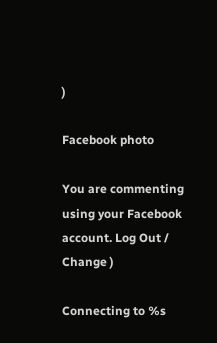)

Facebook photo

You are commenting using your Facebook account. Log Out /  Change )

Connecting to %s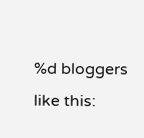%d bloggers like this: